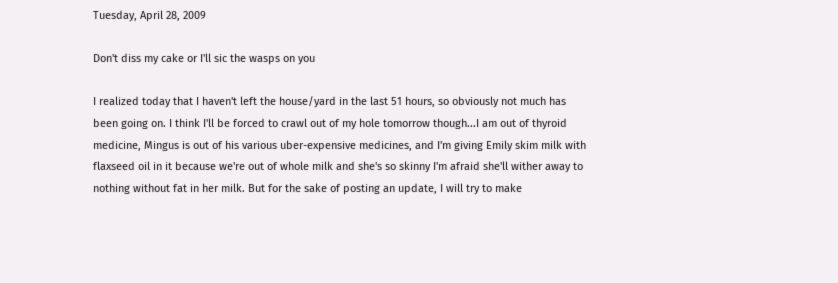Tuesday, April 28, 2009

Don't diss my cake or I'll sic the wasps on you

I realized today that I haven't left the house/yard in the last 51 hours, so obviously not much has been going on. I think I'll be forced to crawl out of my hole tomorrow though...I am out of thyroid medicine, Mingus is out of his various uber-expensive medicines, and I'm giving Emily skim milk with flaxseed oil in it because we're out of whole milk and she's so skinny I'm afraid she'll wither away to nothing without fat in her milk. But for the sake of posting an update, I will try to make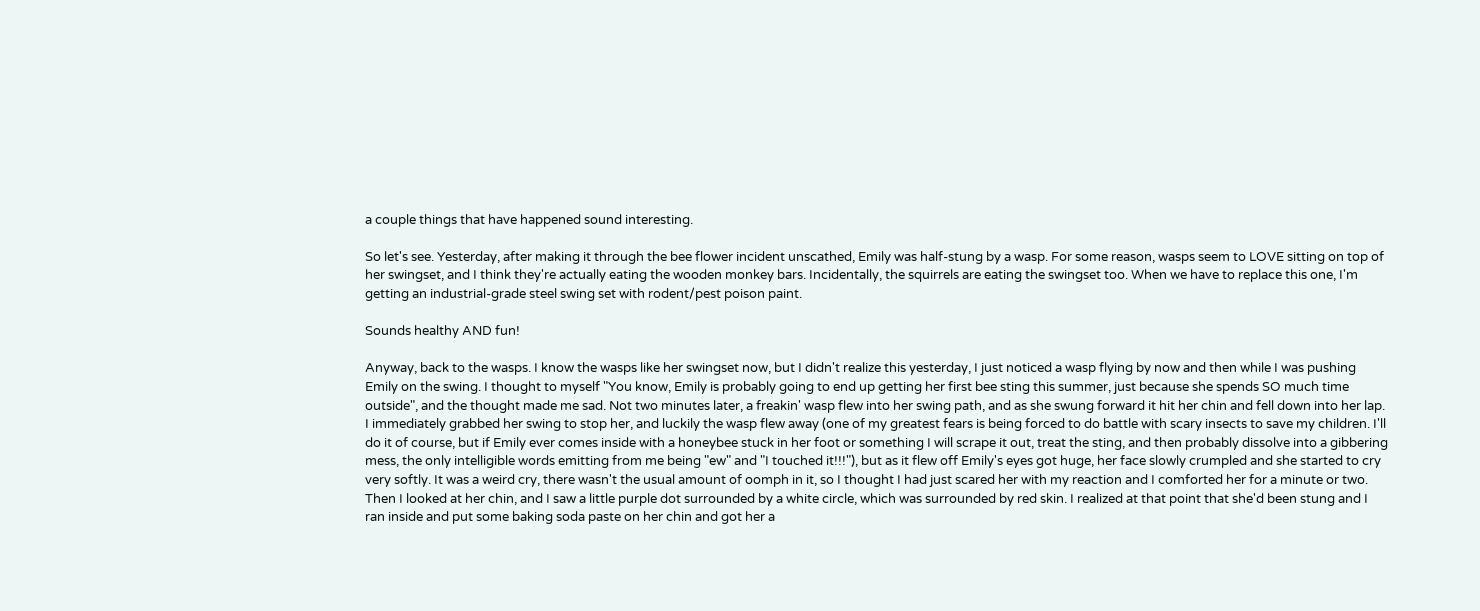a couple things that have happened sound interesting.

So let's see. Yesterday, after making it through the bee flower incident unscathed, Emily was half-stung by a wasp. For some reason, wasps seem to LOVE sitting on top of her swingset, and I think they're actually eating the wooden monkey bars. Incidentally, the squirrels are eating the swingset too. When we have to replace this one, I'm getting an industrial-grade steel swing set with rodent/pest poison paint.

Sounds healthy AND fun!

Anyway, back to the wasps. I know the wasps like her swingset now, but I didn't realize this yesterday, I just noticed a wasp flying by now and then while I was pushing Emily on the swing. I thought to myself "You know, Emily is probably going to end up getting her first bee sting this summer, just because she spends SO much time outside", and the thought made me sad. Not two minutes later, a freakin' wasp flew into her swing path, and as she swung forward it hit her chin and fell down into her lap. I immediately grabbed her swing to stop her, and luckily the wasp flew away (one of my greatest fears is being forced to do battle with scary insects to save my children. I'll do it of course, but if Emily ever comes inside with a honeybee stuck in her foot or something I will scrape it out, treat the sting, and then probably dissolve into a gibbering mess, the only intelligible words emitting from me being "ew" and "I touched it!!!"), but as it flew off Emily's eyes got huge, her face slowly crumpled and she started to cry very softly. It was a weird cry, there wasn't the usual amount of oomph in it, so I thought I had just scared her with my reaction and I comforted her for a minute or two. Then I looked at her chin, and I saw a little purple dot surrounded by a white circle, which was surrounded by red skin. I realized at that point that she'd been stung and I ran inside and put some baking soda paste on her chin and got her a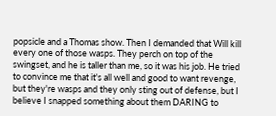popsicle and a Thomas show. Then I demanded that Will kill every one of those wasps. They perch on top of the swingset, and he is taller than me, so it was his job. He tried to convince me that it's all well and good to want revenge, but they're wasps and they only sting out of defense, but I believe I snapped something about them DARING to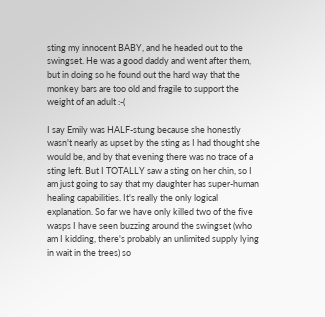sting my innocent BABY, and he headed out to the swingset. He was a good daddy and went after them, but in doing so he found out the hard way that the monkey bars are too old and fragile to support the weight of an adult :-(

I say Emily was HALF-stung because she honestly wasn't nearly as upset by the sting as I had thought she would be, and by that evening there was no trace of a sting left. But I TOTALLY saw a sting on her chin, so I am just going to say that my daughter has super-human healing capabilities. It's really the only logical explanation. So far we have only killed two of the five wasps I have seen buzzing around the swingset (who am I kidding, there's probably an unlimited supply lying in wait in the trees) so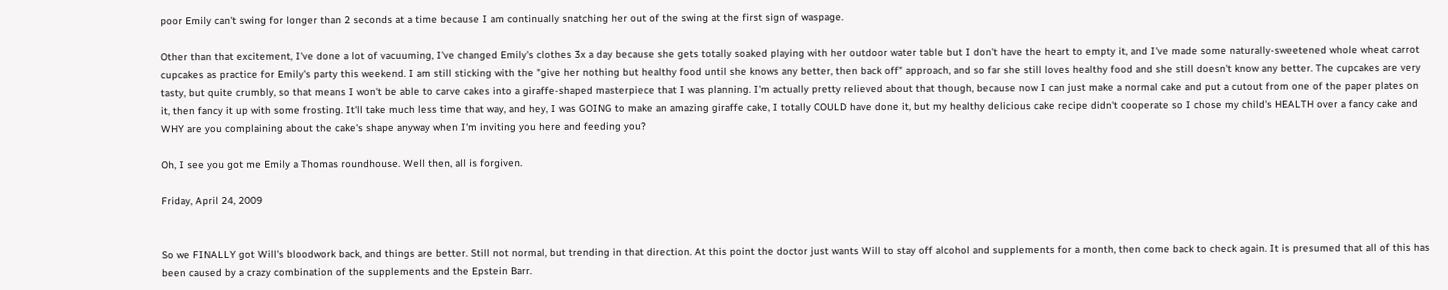poor Emily can't swing for longer than 2 seconds at a time because I am continually snatching her out of the swing at the first sign of waspage.

Other than that excitement, I've done a lot of vacuuming, I've changed Emily's clothes 3x a day because she gets totally soaked playing with her outdoor water table but I don't have the heart to empty it, and I've made some naturally-sweetened whole wheat carrot cupcakes as practice for Emily's party this weekend. I am still sticking with the "give her nothing but healthy food until she knows any better, then back off" approach, and so far she still loves healthy food and she still doesn't know any better. The cupcakes are very tasty, but quite crumbly, so that means I won't be able to carve cakes into a giraffe-shaped masterpiece that I was planning. I'm actually pretty relieved about that though, because now I can just make a normal cake and put a cutout from one of the paper plates on it, then fancy it up with some frosting. It'll take much less time that way, and hey, I was GOING to make an amazing giraffe cake, I totally COULD have done it, but my healthy delicious cake recipe didn't cooperate so I chose my child's HEALTH over a fancy cake and WHY are you complaining about the cake's shape anyway when I'm inviting you here and feeding you?

Oh, I see you got me Emily a Thomas roundhouse. Well then, all is forgiven.

Friday, April 24, 2009


So we FINALLY got Will's bloodwork back, and things are better. Still not normal, but trending in that direction. At this point the doctor just wants Will to stay off alcohol and supplements for a month, then come back to check again. It is presumed that all of this has been caused by a crazy combination of the supplements and the Epstein Barr.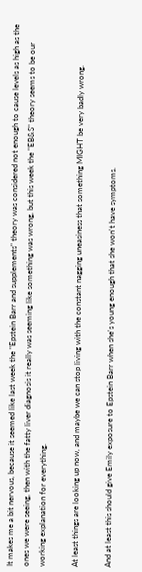It makes me a bit nervous, because it seemed like last week the "Epstein Barr and supplements" theory was considered not enough to cause levels as high as the ones we were seeing, then with the fatty liver diagnosis it really was seeming like something was wrong, but this week the "EB&S" theory seems to be our working explanation for everything.

At least things are looking up now, and maybe we can stop living with the constant nagging uneasiness that something MIGHT be very badly wrong.

And at least this should give Emily exposure to Epstein Barr when she's young enough that she won't have symptoms.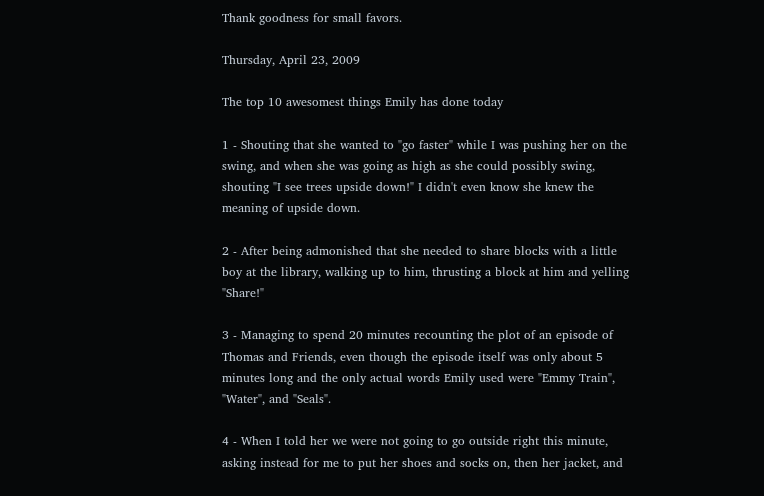Thank goodness for small favors.

Thursday, April 23, 2009

The top 10 awesomest things Emily has done today

1 - Shouting that she wanted to "go faster" while I was pushing her on the swing, and when she was going as high as she could possibly swing, shouting "I see trees upside down!" I didn't even know she knew the meaning of upside down.

2 - After being admonished that she needed to share blocks with a little boy at the library, walking up to him, thrusting a block at him and yelling "Share!"

3 - Managing to spend 20 minutes recounting the plot of an episode of Thomas and Friends, even though the episode itself was only about 5 minutes long and the only actual words Emily used were "Emmy Train", "Water", and "Seals".

4 - When I told her we were not going to go outside right this minute, asking instead for me to put her shoes and socks on, then her jacket, and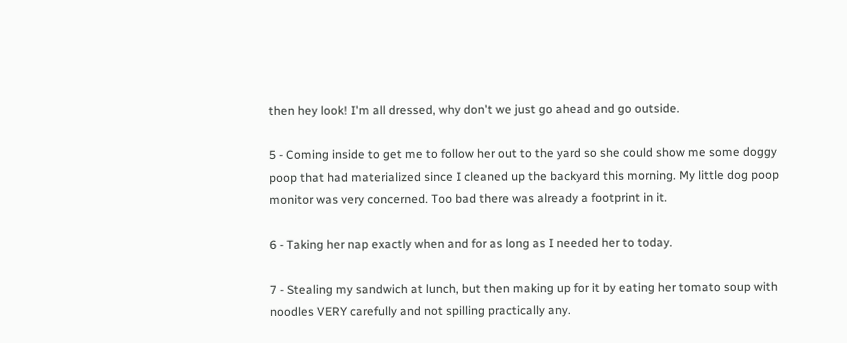then hey look! I'm all dressed, why don't we just go ahead and go outside.

5 - Coming inside to get me to follow her out to the yard so she could show me some doggy poop that had materialized since I cleaned up the backyard this morning. My little dog poop monitor was very concerned. Too bad there was already a footprint in it.

6 - Taking her nap exactly when and for as long as I needed her to today.

7 - Stealing my sandwich at lunch, but then making up for it by eating her tomato soup with noodles VERY carefully and not spilling practically any.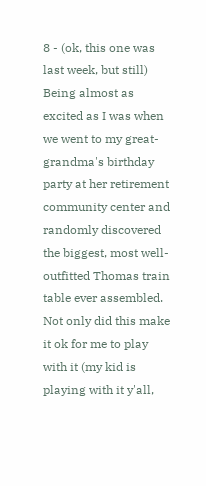8 - (ok, this one was last week, but still) Being almost as excited as I was when we went to my great-grandma's birthday party at her retirement community center and randomly discovered the biggest, most well-outfitted Thomas train table ever assembled. Not only did this make it ok for me to play with it (my kid is playing with it y'all,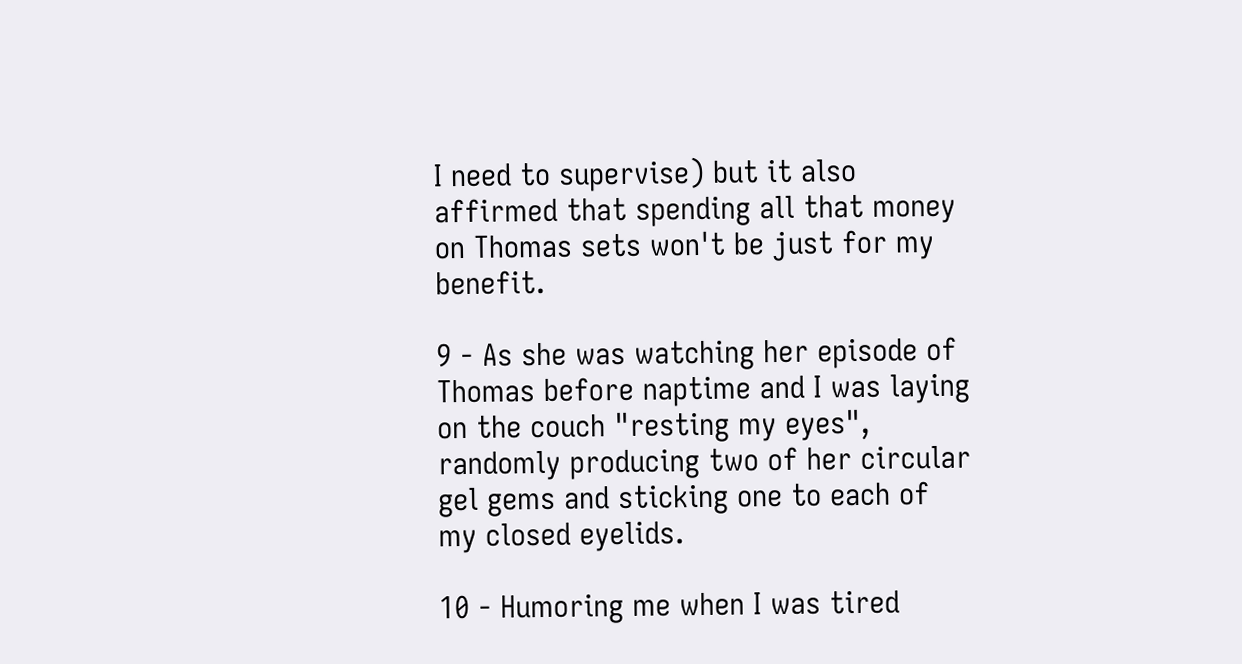I need to supervise) but it also affirmed that spending all that money on Thomas sets won't be just for my benefit.

9 - As she was watching her episode of Thomas before naptime and I was laying on the couch "resting my eyes", randomly producing two of her circular gel gems and sticking one to each of my closed eyelids.

10 - Humoring me when I was tired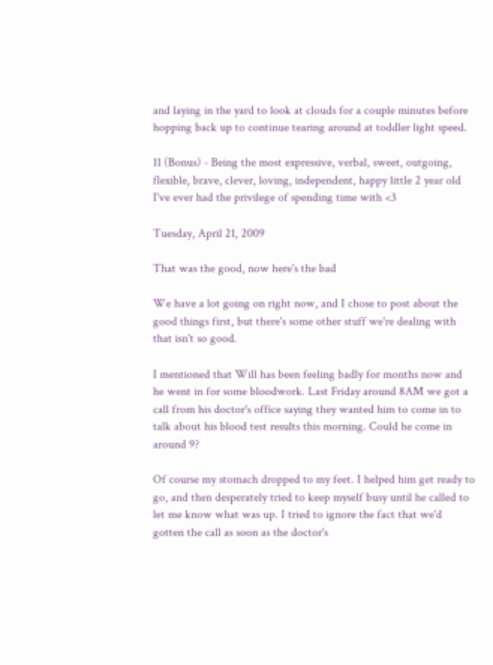and laying in the yard to look at clouds for a couple minutes before hopping back up to continue tearing around at toddler light speed.

11 (Bonus) - Being the most expressive, verbal, sweet, outgoing, flexible, brave, clever, loving, independent, happy little 2 year old I've ever had the privilege of spending time with <3

Tuesday, April 21, 2009

That was the good, now here's the bad

We have a lot going on right now, and I chose to post about the good things first, but there's some other stuff we're dealing with that isn't so good.

I mentioned that Will has been feeling badly for months now and he went in for some bloodwork. Last Friday around 8AM we got a call from his doctor's office saying they wanted him to come in to talk about his blood test results this morning. Could he come in around 9?

Of course my stomach dropped to my feet. I helped him get ready to go, and then desperately tried to keep myself busy until he called to let me know what was up. I tried to ignore the fact that we'd gotten the call as soon as the doctor's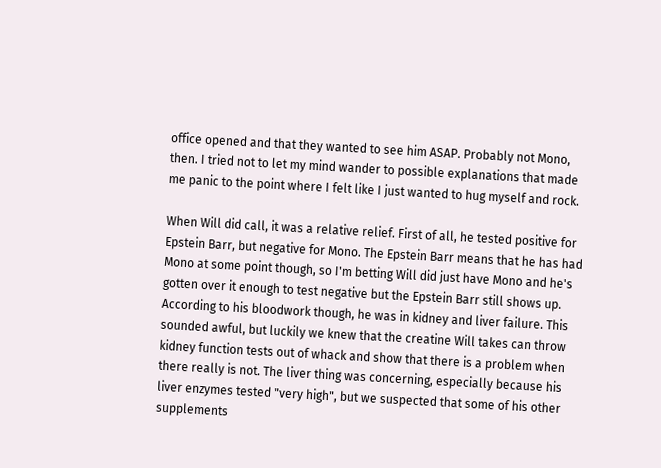office opened and that they wanted to see him ASAP. Probably not Mono, then. I tried not to let my mind wander to possible explanations that made me panic to the point where I felt like I just wanted to hug myself and rock.

When Will did call, it was a relative relief. First of all, he tested positive for Epstein Barr, but negative for Mono. The Epstein Barr means that he has had Mono at some point though, so I'm betting Will did just have Mono and he's gotten over it enough to test negative but the Epstein Barr still shows up. According to his bloodwork though, he was in kidney and liver failure. This sounded awful, but luckily we knew that the creatine Will takes can throw kidney function tests out of whack and show that there is a problem when there really is not. The liver thing was concerning, especially because his liver enzymes tested "very high", but we suspected that some of his other supplements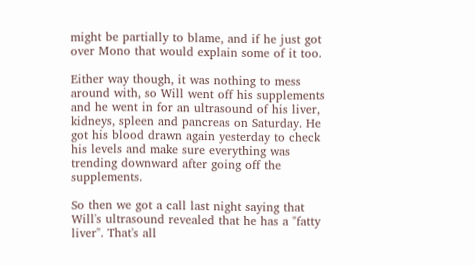might be partially to blame, and if he just got over Mono that would explain some of it too.

Either way though, it was nothing to mess around with, so Will went off his supplements and he went in for an ultrasound of his liver, kidneys, spleen and pancreas on Saturday. He got his blood drawn again yesterday to check his levels and make sure everything was trending downward after going off the supplements.

So then we got a call last night saying that Will's ultrasound revealed that he has a "fatty liver". That's all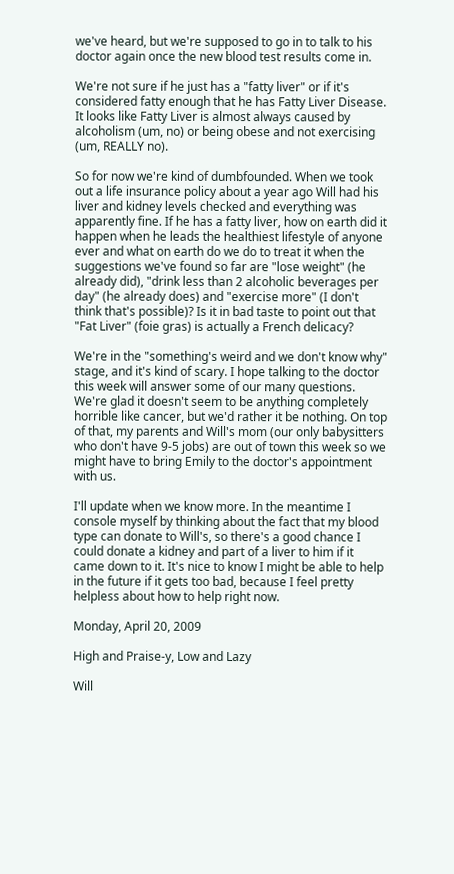we've heard, but we're supposed to go in to talk to his doctor again once the new blood test results come in.

We're not sure if he just has a "fatty liver" or if it's considered fatty enough that he has Fatty Liver Disease. It looks like Fatty Liver is almost always caused by alcoholism (um, no) or being obese and not exercising (um, REALLY no).

So for now we're kind of dumbfounded. When we took out a life insurance policy about a year ago Will had his liver and kidney levels checked and everything was apparently fine. If he has a fatty liver, how on earth did it happen when he leads the healthiest lifestyle of anyone ever and what on earth do we do to treat it when the suggestions we've found so far are "lose weight" (he already did), "drink less than 2 alcoholic beverages per day" (he already does) and "exercise more" (I don't think that's possible)? Is it in bad taste to point out that "Fat Liver" (foie gras) is actually a French delicacy?

We're in the "something's weird and we don't know why" stage, and it's kind of scary. I hope talking to the doctor this week will answer some of our many questions. We're glad it doesn't seem to be anything completely horrible like cancer, but we'd rather it be nothing. On top of that, my parents and Will's mom (our only babysitters who don't have 9-5 jobs) are out of town this week so we might have to bring Emily to the doctor's appointment with us.

I'll update when we know more. In the meantime I console myself by thinking about the fact that my blood type can donate to Will's, so there's a good chance I could donate a kidney and part of a liver to him if it came down to it. It's nice to know I might be able to help in the future if it gets too bad, because I feel pretty helpless about how to help right now.

Monday, April 20, 2009

High and Praise-y, Low and Lazy

Will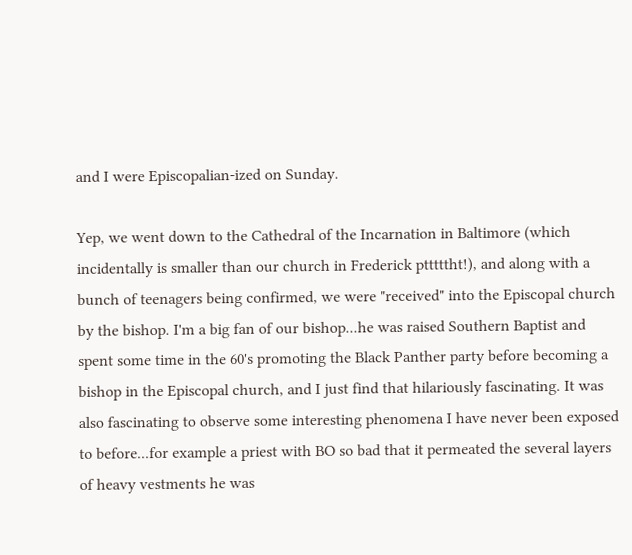and I were Episcopalian-ized on Sunday.

Yep, we went down to the Cathedral of the Incarnation in Baltimore (which incidentally is smaller than our church in Frederick ptttttht!), and along with a bunch of teenagers being confirmed, we were "received" into the Episcopal church by the bishop. I'm a big fan of our bishop...he was raised Southern Baptist and spent some time in the 60's promoting the Black Panther party before becoming a bishop in the Episcopal church, and I just find that hilariously fascinating. It was also fascinating to observe some interesting phenomena I have never been exposed to before...for example a priest with BO so bad that it permeated the several layers of heavy vestments he was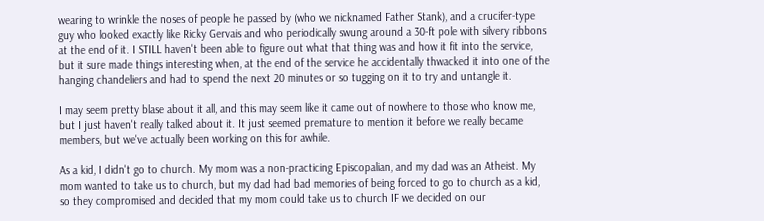wearing to wrinkle the noses of people he passed by (who we nicknamed Father Stank), and a crucifer-type guy who looked exactly like Ricky Gervais and who periodically swung around a 30-ft pole with silvery ribbons at the end of it. I STILL haven't been able to figure out what that thing was and how it fit into the service, but it sure made things interesting when, at the end of the service he accidentally thwacked it into one of the hanging chandeliers and had to spend the next 20 minutes or so tugging on it to try and untangle it.

I may seem pretty blase about it all, and this may seem like it came out of nowhere to those who know me, but I just haven't really talked about it. It just seemed premature to mention it before we really became members, but we've actually been working on this for awhile.

As a kid, I didn't go to church. My mom was a non-practicing Episcopalian, and my dad was an Atheist. My mom wanted to take us to church, but my dad had bad memories of being forced to go to church as a kid, so they compromised and decided that my mom could take us to church IF we decided on our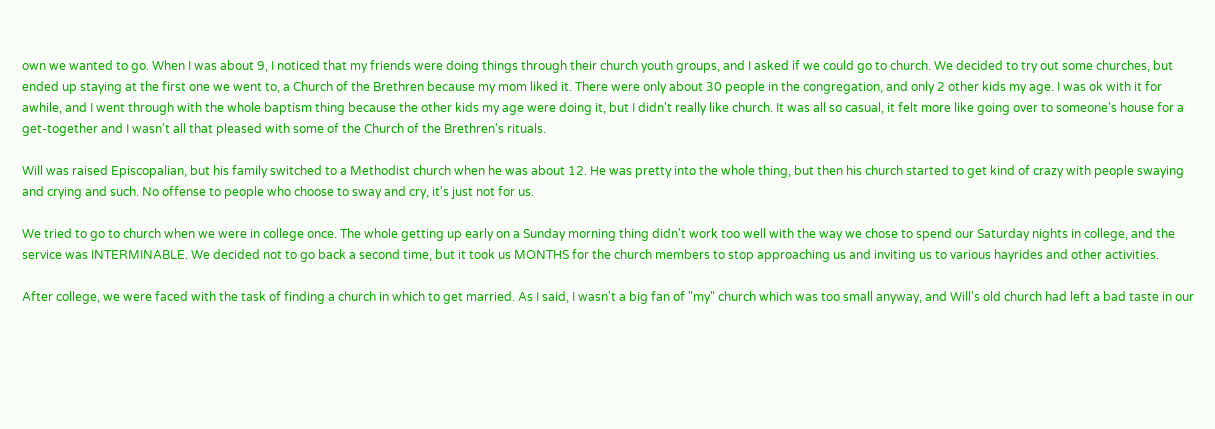own we wanted to go. When I was about 9, I noticed that my friends were doing things through their church youth groups, and I asked if we could go to church. We decided to try out some churches, but ended up staying at the first one we went to, a Church of the Brethren because my mom liked it. There were only about 30 people in the congregation, and only 2 other kids my age. I was ok with it for awhile, and I went through with the whole baptism thing because the other kids my age were doing it, but I didn't really like church. It was all so casual, it felt more like going over to someone's house for a get-together and I wasn't all that pleased with some of the Church of the Brethren's rituals.

Will was raised Episcopalian, but his family switched to a Methodist church when he was about 12. He was pretty into the whole thing, but then his church started to get kind of crazy with people swaying and crying and such. No offense to people who choose to sway and cry, it's just not for us.

We tried to go to church when we were in college once. The whole getting up early on a Sunday morning thing didn't work too well with the way we chose to spend our Saturday nights in college, and the service was INTERMINABLE. We decided not to go back a second time, but it took us MONTHS for the church members to stop approaching us and inviting us to various hayrides and other activities.

After college, we were faced with the task of finding a church in which to get married. As I said, I wasn't a big fan of "my" church which was too small anyway, and Will's old church had left a bad taste in our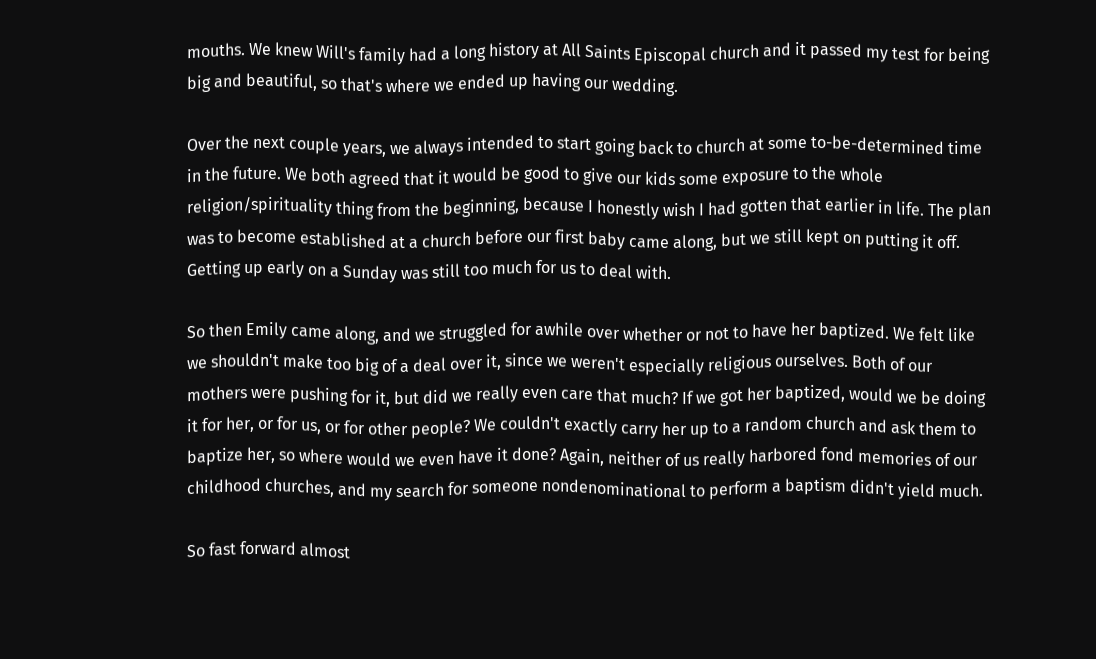mouths. We knew Will's family had a long history at All Saints Episcopal church and it passed my test for being big and beautiful, so that's where we ended up having our wedding.

Over the next couple years, we always intended to start going back to church at some to-be-determined time in the future. We both agreed that it would be good to give our kids some exposure to the whole religion/spirituality thing from the beginning, because I honestly wish I had gotten that earlier in life. The plan was to become established at a church before our first baby came along, but we still kept on putting it off. Getting up early on a Sunday was still too much for us to deal with.

So then Emily came along, and we struggled for awhile over whether or not to have her baptized. We felt like we shouldn't make too big of a deal over it, since we weren't especially religious ourselves. Both of our mothers were pushing for it, but did we really even care that much? If we got her baptized, would we be doing it for her, or for us, or for other people? We couldn't exactly carry her up to a random church and ask them to baptize her, so where would we even have it done? Again, neither of us really harbored fond memories of our childhood churches, and my search for someone nondenominational to perform a baptism didn't yield much.

So fast forward almost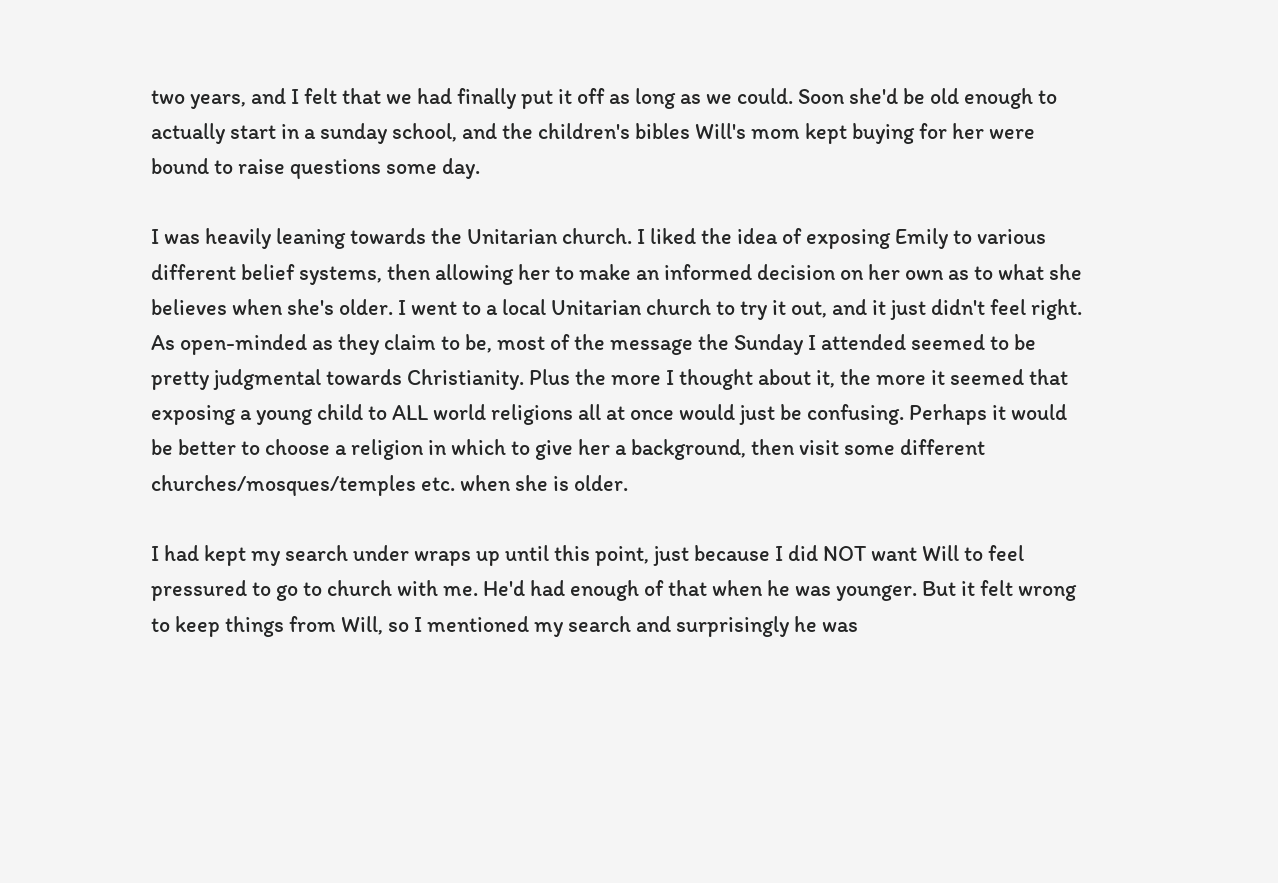two years, and I felt that we had finally put it off as long as we could. Soon she'd be old enough to actually start in a sunday school, and the children's bibles Will's mom kept buying for her were bound to raise questions some day.

I was heavily leaning towards the Unitarian church. I liked the idea of exposing Emily to various different belief systems, then allowing her to make an informed decision on her own as to what she believes when she's older. I went to a local Unitarian church to try it out, and it just didn't feel right. As open-minded as they claim to be, most of the message the Sunday I attended seemed to be pretty judgmental towards Christianity. Plus the more I thought about it, the more it seemed that exposing a young child to ALL world religions all at once would just be confusing. Perhaps it would be better to choose a religion in which to give her a background, then visit some different churches/mosques/temples etc. when she is older.

I had kept my search under wraps up until this point, just because I did NOT want Will to feel pressured to go to church with me. He'd had enough of that when he was younger. But it felt wrong to keep things from Will, so I mentioned my search and surprisingly he was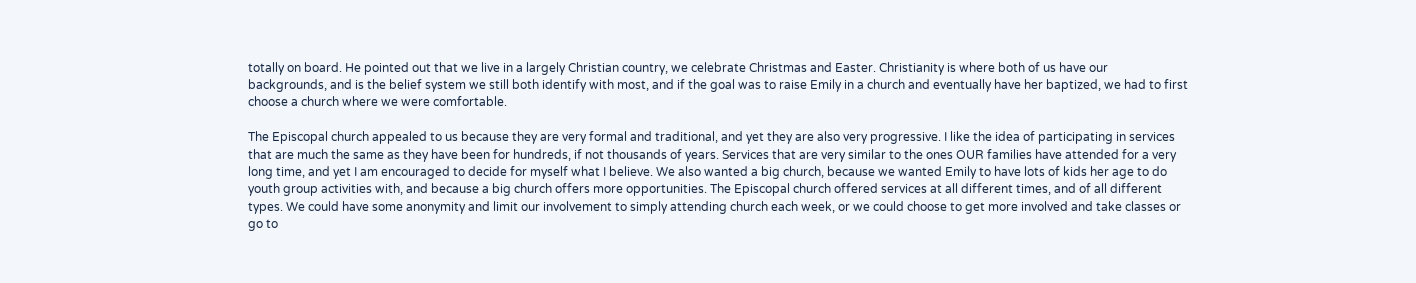totally on board. He pointed out that we live in a largely Christian country, we celebrate Christmas and Easter. Christianity is where both of us have our backgrounds, and is the belief system we still both identify with most, and if the goal was to raise Emily in a church and eventually have her baptized, we had to first choose a church where we were comfortable.

The Episcopal church appealed to us because they are very formal and traditional, and yet they are also very progressive. I like the idea of participating in services that are much the same as they have been for hundreds, if not thousands of years. Services that are very similar to the ones OUR families have attended for a very long time, and yet I am encouraged to decide for myself what I believe. We also wanted a big church, because we wanted Emily to have lots of kids her age to do youth group activities with, and because a big church offers more opportunities. The Episcopal church offered services at all different times, and of all different types. We could have some anonymity and limit our involvement to simply attending church each week, or we could choose to get more involved and take classes or go to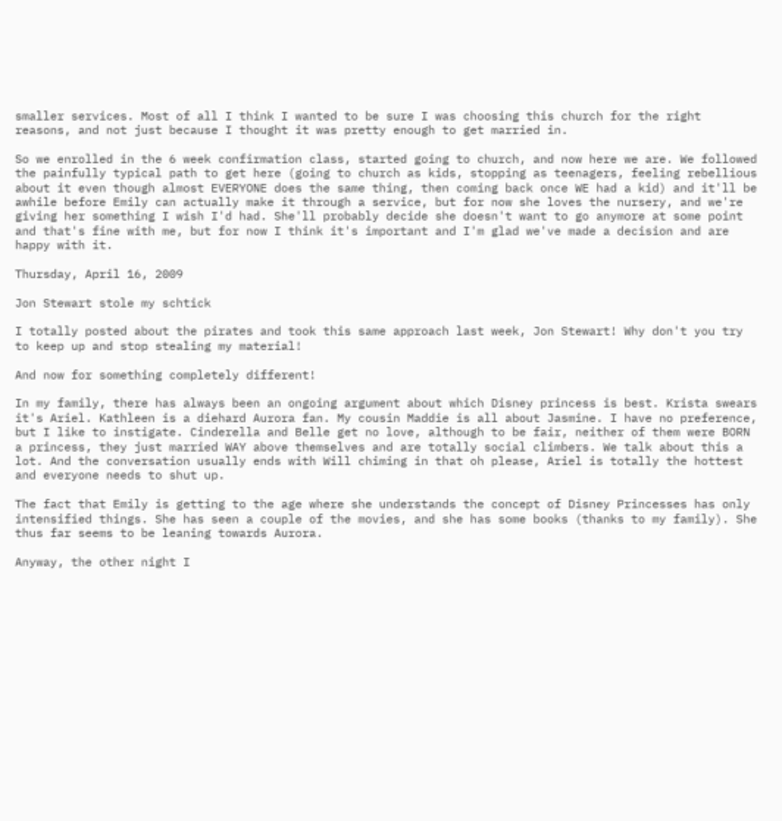smaller services. Most of all I think I wanted to be sure I was choosing this church for the right reasons, and not just because I thought it was pretty enough to get married in.

So we enrolled in the 6 week confirmation class, started going to church, and now here we are. We followed the painfully typical path to get here (going to church as kids, stopping as teenagers, feeling rebellious about it even though almost EVERYONE does the same thing, then coming back once WE had a kid) and it'll be awhile before Emily can actually make it through a service, but for now she loves the nursery, and we're giving her something I wish I'd had. She'll probably decide she doesn't want to go anymore at some point and that's fine with me, but for now I think it's important and I'm glad we've made a decision and are happy with it.

Thursday, April 16, 2009

Jon Stewart stole my schtick

I totally posted about the pirates and took this same approach last week, Jon Stewart! Why don't you try to keep up and stop stealing my material!

And now for something completely different!

In my family, there has always been an ongoing argument about which Disney princess is best. Krista swears it's Ariel. Kathleen is a diehard Aurora fan. My cousin Maddie is all about Jasmine. I have no preference, but I like to instigate. Cinderella and Belle get no love, although to be fair, neither of them were BORN a princess, they just married WAY above themselves and are totally social climbers. We talk about this a lot. And the conversation usually ends with Will chiming in that oh please, Ariel is totally the hottest and everyone needs to shut up.

The fact that Emily is getting to the age where she understands the concept of Disney Princesses has only intensified things. She has seen a couple of the movies, and she has some books (thanks to my family). She thus far seems to be leaning towards Aurora.

Anyway, the other night I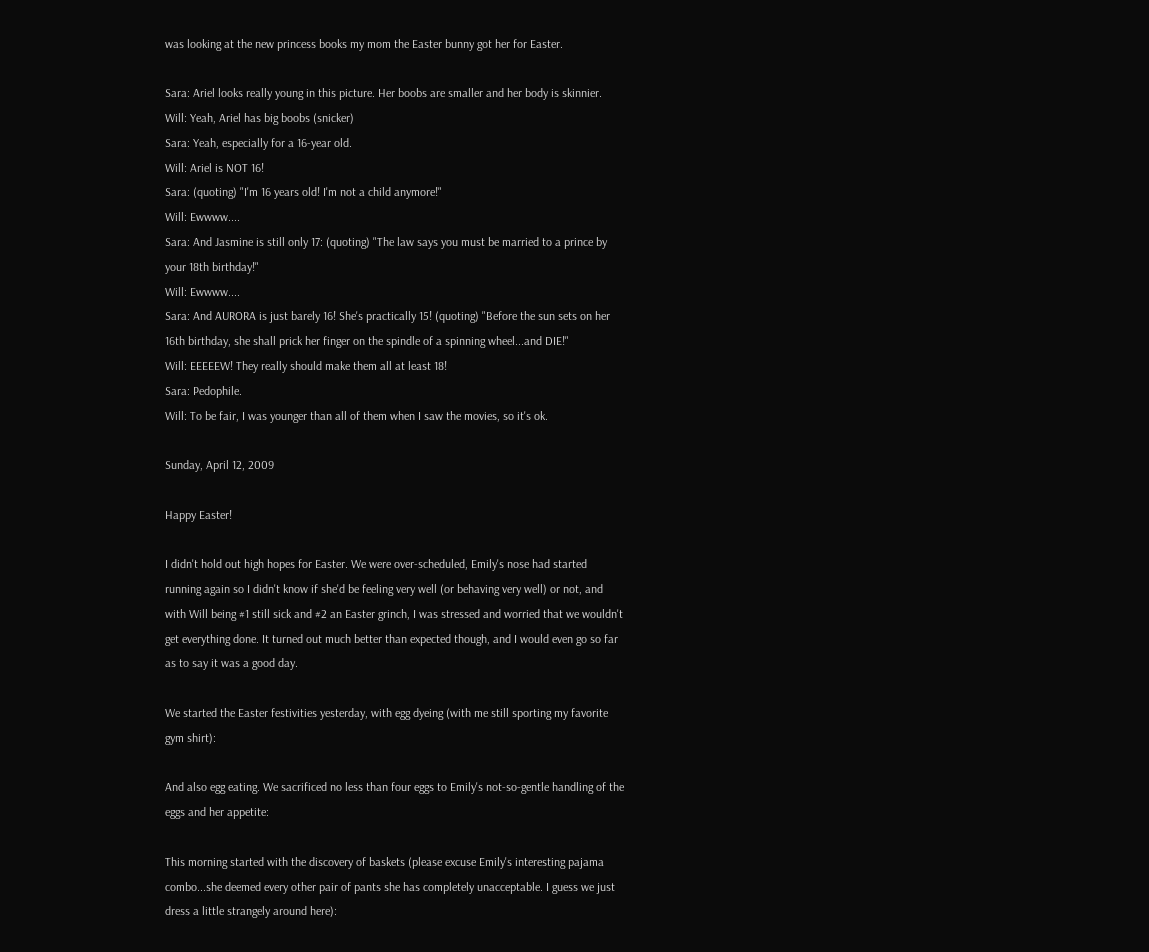was looking at the new princess books my mom the Easter bunny got her for Easter.

Sara: Ariel looks really young in this picture. Her boobs are smaller and her body is skinnier.
Will: Yeah, Ariel has big boobs (snicker)
Sara: Yeah, especially for a 16-year old.
Will: Ariel is NOT 16!
Sara: (quoting) "I'm 16 years old! I'm not a child anymore!"
Will: Ewwww....
Sara: And Jasmine is still only 17: (quoting) "The law says you must be married to a prince by your 18th birthday!"
Will: Ewwww....
Sara: And AURORA is just barely 16! She's practically 15! (quoting) "Before the sun sets on her 16th birthday, she shall prick her finger on the spindle of a spinning wheel...and DIE!"
Will: EEEEEW! They really should make them all at least 18!
Sara: Pedophile.
Will: To be fair, I was younger than all of them when I saw the movies, so it's ok.

Sunday, April 12, 2009

Happy Easter!

I didn't hold out high hopes for Easter. We were over-scheduled, Emily's nose had started running again so I didn't know if she'd be feeling very well (or behaving very well) or not, and with Will being #1 still sick and #2 an Easter grinch, I was stressed and worried that we wouldn't get everything done. It turned out much better than expected though, and I would even go so far as to say it was a good day.

We started the Easter festivities yesterday, with egg dyeing (with me still sporting my favorite gym shirt):

And also egg eating. We sacrificed no less than four eggs to Emily's not-so-gentle handling of the eggs and her appetite:

This morning started with the discovery of baskets (please excuse Emily's interesting pajama combo...she deemed every other pair of pants she has completely unacceptable. I guess we just dress a little strangely around here):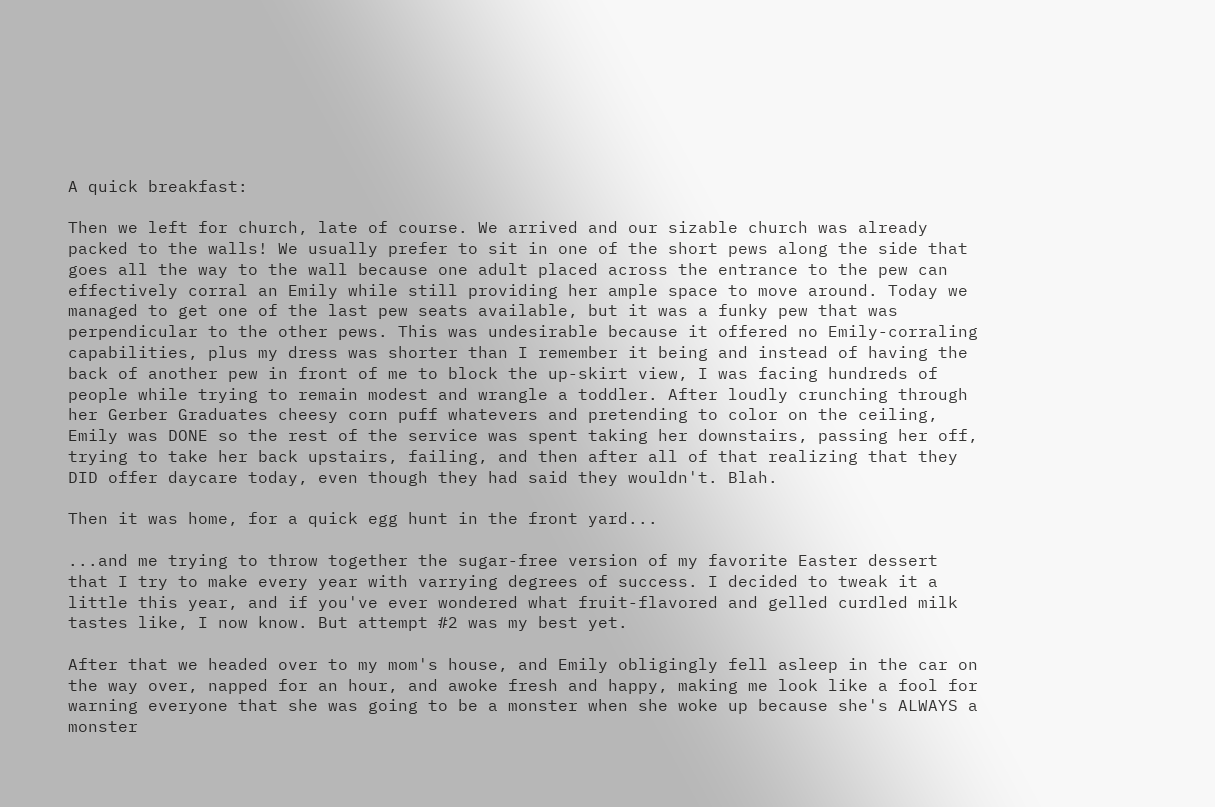A quick breakfast:

Then we left for church, late of course. We arrived and our sizable church was already packed to the walls! We usually prefer to sit in one of the short pews along the side that goes all the way to the wall because one adult placed across the entrance to the pew can effectively corral an Emily while still providing her ample space to move around. Today we managed to get one of the last pew seats available, but it was a funky pew that was perpendicular to the other pews. This was undesirable because it offered no Emily-corraling capabilities, plus my dress was shorter than I remember it being and instead of having the back of another pew in front of me to block the up-skirt view, I was facing hundreds of people while trying to remain modest and wrangle a toddler. After loudly crunching through her Gerber Graduates cheesy corn puff whatevers and pretending to color on the ceiling, Emily was DONE so the rest of the service was spent taking her downstairs, passing her off, trying to take her back upstairs, failing, and then after all of that realizing that they DID offer daycare today, even though they had said they wouldn't. Blah.

Then it was home, for a quick egg hunt in the front yard...

...and me trying to throw together the sugar-free version of my favorite Easter dessert that I try to make every year with varrying degrees of success. I decided to tweak it a little this year, and if you've ever wondered what fruit-flavored and gelled curdled milk tastes like, I now know. But attempt #2 was my best yet.

After that we headed over to my mom's house, and Emily obligingly fell asleep in the car on the way over, napped for an hour, and awoke fresh and happy, making me look like a fool for warning everyone that she was going to be a monster when she woke up because she's ALWAYS a monster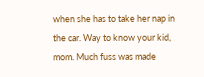when she has to take her nap in the car. Way to know your kid, mom. Much fuss was made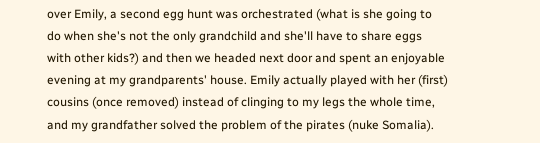over Emily, a second egg hunt was orchestrated (what is she going to do when she's not the only grandchild and she'll have to share eggs with other kids?) and then we headed next door and spent an enjoyable evening at my grandparents' house. Emily actually played with her (first) cousins (once removed) instead of clinging to my legs the whole time, and my grandfather solved the problem of the pirates (nuke Somalia).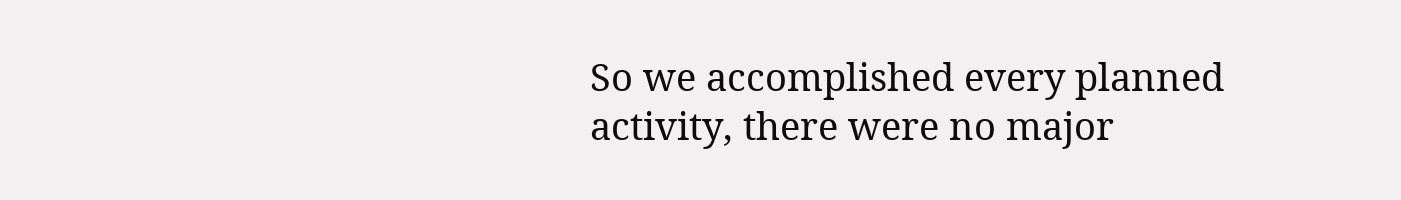So we accomplished every planned activity, there were no major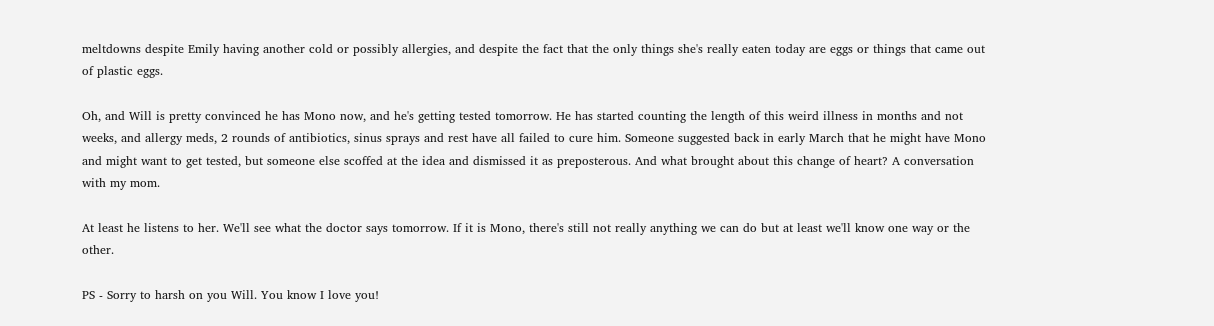meltdowns despite Emily having another cold or possibly allergies, and despite the fact that the only things she's really eaten today are eggs or things that came out of plastic eggs.

Oh, and Will is pretty convinced he has Mono now, and he's getting tested tomorrow. He has started counting the length of this weird illness in months and not weeks, and allergy meds, 2 rounds of antibiotics, sinus sprays and rest have all failed to cure him. Someone suggested back in early March that he might have Mono and might want to get tested, but someone else scoffed at the idea and dismissed it as preposterous. And what brought about this change of heart? A conversation with my mom.

At least he listens to her. We'll see what the doctor says tomorrow. If it is Mono, there's still not really anything we can do but at least we'll know one way or the other.

PS - Sorry to harsh on you Will. You know I love you!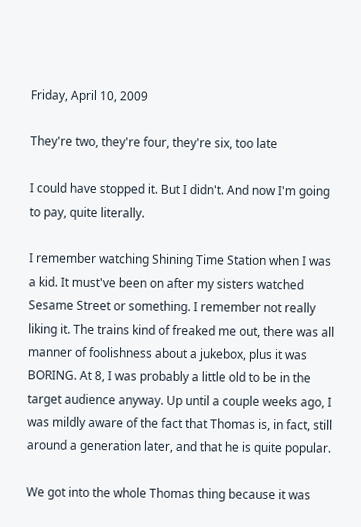Friday, April 10, 2009

They're two, they're four, they're six, too late

I could have stopped it. But I didn't. And now I'm going to pay, quite literally.

I remember watching Shining Time Station when I was a kid. It must've been on after my sisters watched Sesame Street or something. I remember not really liking it. The trains kind of freaked me out, there was all manner of foolishness about a jukebox, plus it was BORING. At 8, I was probably a little old to be in the target audience anyway. Up until a couple weeks ago, I was mildly aware of the fact that Thomas is, in fact, still around a generation later, and that he is quite popular.

We got into the whole Thomas thing because it was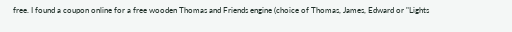free. I found a coupon online for a free wooden Thomas and Friends engine (choice of Thomas, James, Edward or "Lights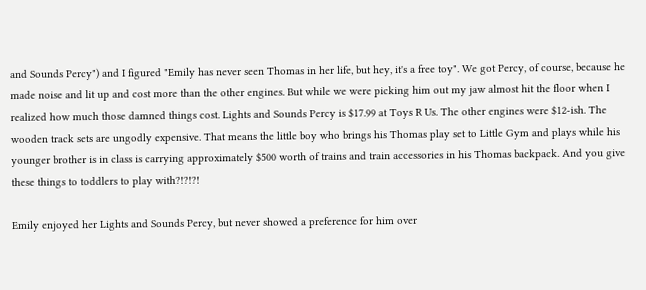and Sounds Percy") and I figured "Emily has never seen Thomas in her life, but hey, it's a free toy". We got Percy, of course, because he made noise and lit up and cost more than the other engines. But while we were picking him out my jaw almost hit the floor when I realized how much those damned things cost. Lights and Sounds Percy is $17.99 at Toys R Us. The other engines were $12-ish. The wooden track sets are ungodly expensive. That means the little boy who brings his Thomas play set to Little Gym and plays while his younger brother is in class is carrying approximately $500 worth of trains and train accessories in his Thomas backpack. And you give these things to toddlers to play with?!?!?!

Emily enjoyed her Lights and Sounds Percy, but never showed a preference for him over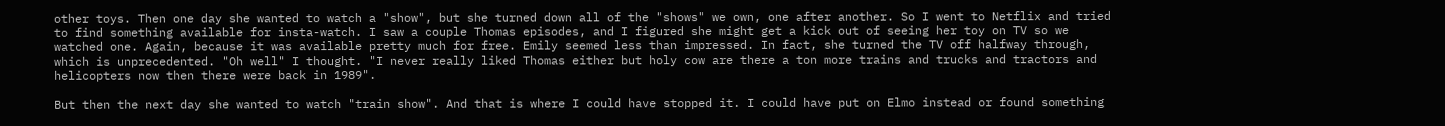other toys. Then one day she wanted to watch a "show", but she turned down all of the "shows" we own, one after another. So I went to Netflix and tried to find something available for insta-watch. I saw a couple Thomas episodes, and I figured she might get a kick out of seeing her toy on TV so we watched one. Again, because it was available pretty much for free. Emily seemed less than impressed. In fact, she turned the TV off halfway through, which is unprecedented. "Oh well" I thought. "I never really liked Thomas either but holy cow are there a ton more trains and trucks and tractors and helicopters now then there were back in 1989".

But then the next day she wanted to watch "train show". And that is where I could have stopped it. I could have put on Elmo instead or found something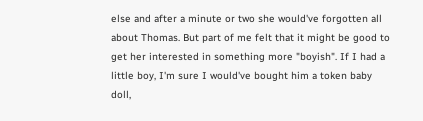else and after a minute or two she would've forgotten all about Thomas. But part of me felt that it might be good to get her interested in something more "boyish". If I had a little boy, I'm sure I would've bought him a token baby doll,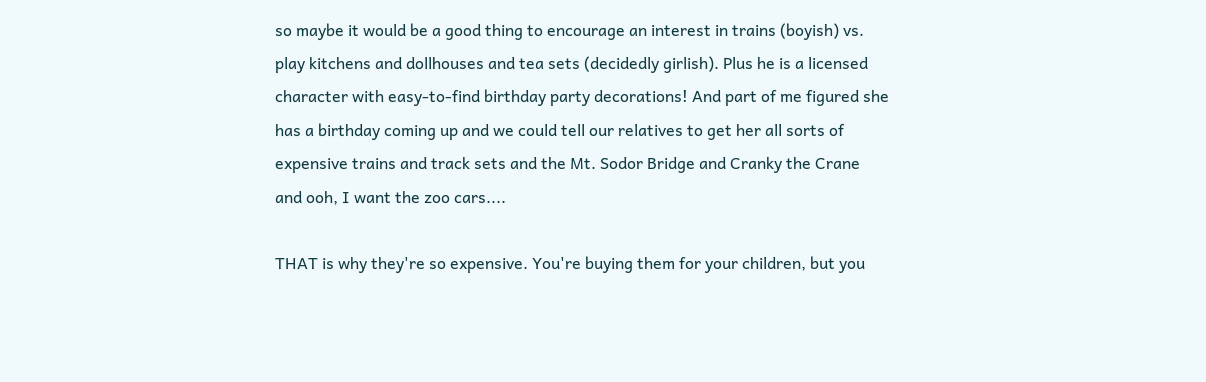so maybe it would be a good thing to encourage an interest in trains (boyish) vs. play kitchens and dollhouses and tea sets (decidedly girlish). Plus he is a licensed character with easy-to-find birthday party decorations! And part of me figured she has a birthday coming up and we could tell our relatives to get her all sorts of expensive trains and track sets and the Mt. Sodor Bridge and Cranky the Crane and ooh, I want the zoo cars....

THAT is why they're so expensive. You're buying them for your children, but you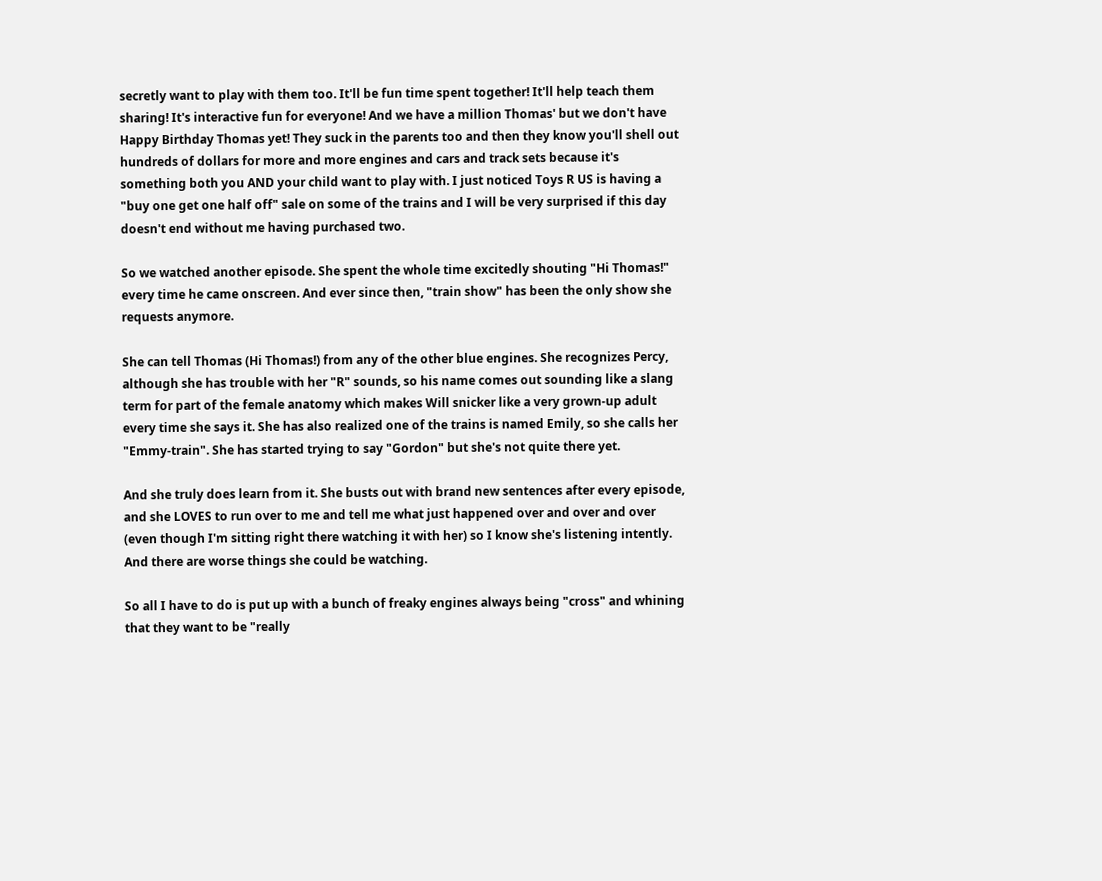secretly want to play with them too. It'll be fun time spent together! It'll help teach them sharing! It's interactive fun for everyone! And we have a million Thomas' but we don't have Happy Birthday Thomas yet! They suck in the parents too and then they know you'll shell out hundreds of dollars for more and more engines and cars and track sets because it's something both you AND your child want to play with. I just noticed Toys R US is having a "buy one get one half off" sale on some of the trains and I will be very surprised if this day doesn't end without me having purchased two.

So we watched another episode. She spent the whole time excitedly shouting "Hi Thomas!" every time he came onscreen. And ever since then, "train show" has been the only show she requests anymore.

She can tell Thomas (Hi Thomas!) from any of the other blue engines. She recognizes Percy, although she has trouble with her "R" sounds, so his name comes out sounding like a slang term for part of the female anatomy which makes Will snicker like a very grown-up adult every time she says it. She has also realized one of the trains is named Emily, so she calls her "Emmy-train". She has started trying to say "Gordon" but she's not quite there yet.

And she truly does learn from it. She busts out with brand new sentences after every episode, and she LOVES to run over to me and tell me what just happened over and over and over (even though I'm sitting right there watching it with her) so I know she's listening intently. And there are worse things she could be watching.

So all I have to do is put up with a bunch of freaky engines always being "cross" and whining that they want to be "really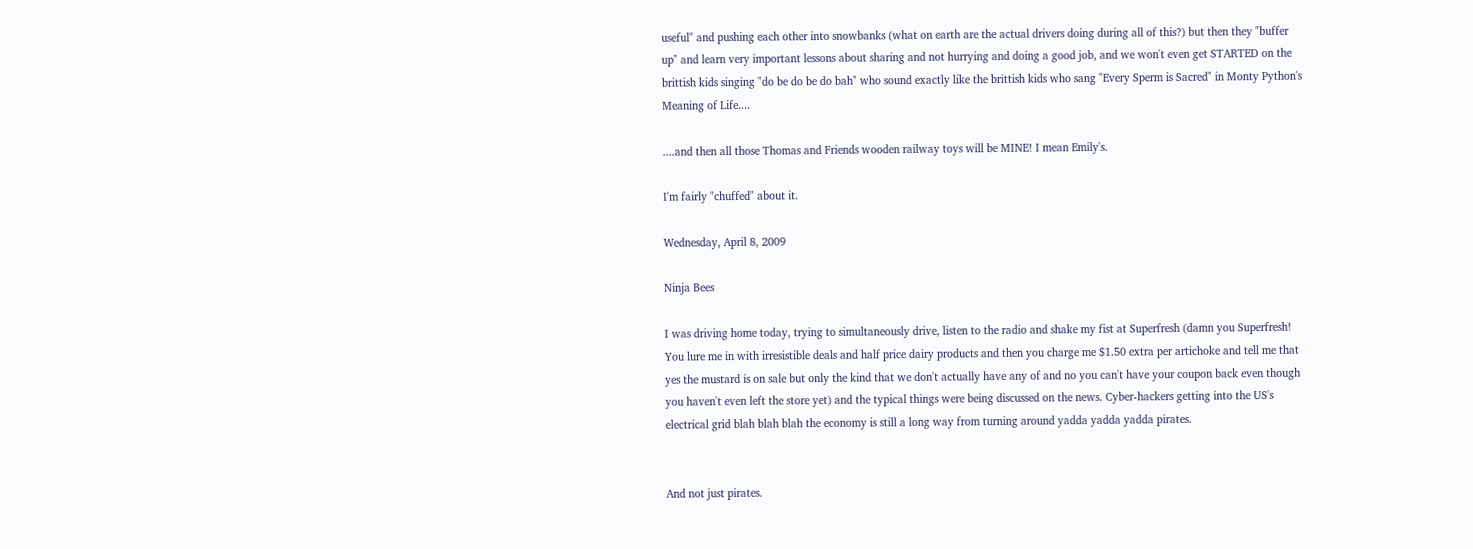useful" and pushing each other into snowbanks (what on earth are the actual drivers doing during all of this?) but then they "buffer up" and learn very important lessons about sharing and not hurrying and doing a good job, and we won't even get STARTED on the brittish kids singing "do be do be do bah" who sound exactly like the brittish kids who sang "Every Sperm is Sacred" in Monty Python's Meaning of Life....

....and then all those Thomas and Friends wooden railway toys will be MINE! I mean Emily's.

I'm fairly "chuffed" about it.

Wednesday, April 8, 2009

Ninja Bees

I was driving home today, trying to simultaneously drive, listen to the radio and shake my fist at Superfresh (damn you Superfresh! You lure me in with irresistible deals and half price dairy products and then you charge me $1.50 extra per artichoke and tell me that yes the mustard is on sale but only the kind that we don't actually have any of and no you can't have your coupon back even though you haven't even left the store yet) and the typical things were being discussed on the news. Cyber-hackers getting into the US's electrical grid blah blah blah the economy is still a long way from turning around yadda yadda yadda pirates.


And not just pirates.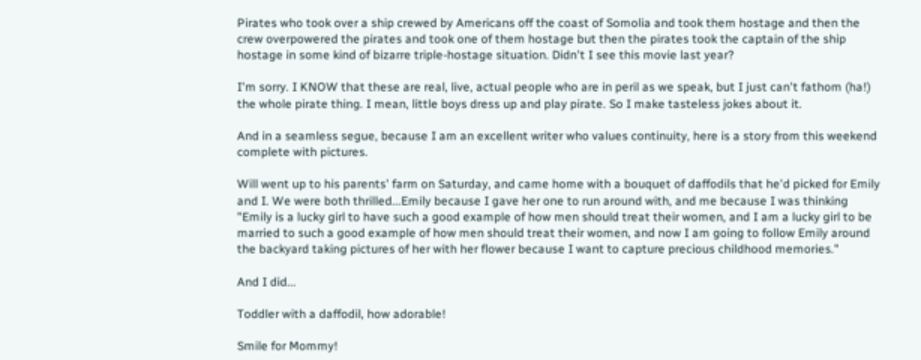Pirates who took over a ship crewed by Americans off the coast of Somolia and took them hostage and then the crew overpowered the pirates and took one of them hostage but then the pirates took the captain of the ship hostage in some kind of bizarre triple-hostage situation. Didn't I see this movie last year?

I'm sorry. I KNOW that these are real, live, actual people who are in peril as we speak, but I just can't fathom (ha!) the whole pirate thing. I mean, little boys dress up and play pirate. So I make tasteless jokes about it.

And in a seamless segue, because I am an excellent writer who values continuity, here is a story from this weekend complete with pictures.

Will went up to his parents' farm on Saturday, and came home with a bouquet of daffodils that he'd picked for Emily and I. We were both thrilled...Emily because I gave her one to run around with, and me because I was thinking "Emily is a lucky girl to have such a good example of how men should treat their women, and I am a lucky girl to be married to such a good example of how men should treat their women, and now I am going to follow Emily around the backyard taking pictures of her with her flower because I want to capture precious childhood memories."

And I did...

Toddler with a daffodil, how adorable!

Smile for Mommy!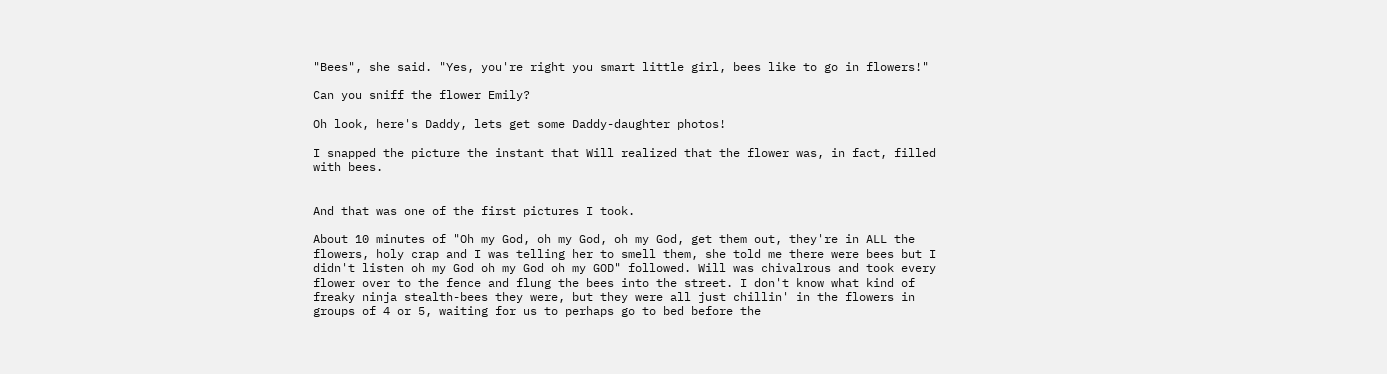"Bees", she said. "Yes, you're right you smart little girl, bees like to go in flowers!"

Can you sniff the flower Emily?

Oh look, here's Daddy, lets get some Daddy-daughter photos!

I snapped the picture the instant that Will realized that the flower was, in fact, filled with bees.


And that was one of the first pictures I took.

About 10 minutes of "Oh my God, oh my God, oh my God, get them out, they're in ALL the flowers, holy crap and I was telling her to smell them, she told me there were bees but I didn't listen oh my God oh my God oh my GOD" followed. Will was chivalrous and took every flower over to the fence and flung the bees into the street. I don't know what kind of freaky ninja stealth-bees they were, but they were all just chillin' in the flowers in groups of 4 or 5, waiting for us to perhaps go to bed before the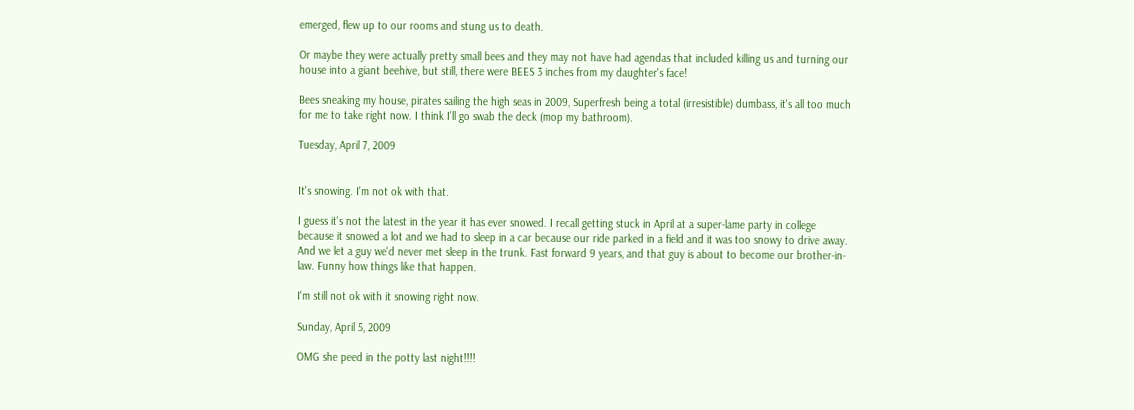emerged, flew up to our rooms and stung us to death.

Or maybe they were actually pretty small bees and they may not have had agendas that included killing us and turning our house into a giant beehive, but still, there were BEES 3 inches from my daughter's face!

Bees sneaking my house, pirates sailing the high seas in 2009, Superfresh being a total (irresistible) dumbass, it's all too much for me to take right now. I think I'll go swab the deck (mop my bathroom).

Tuesday, April 7, 2009


It's snowing. I'm not ok with that.

I guess it's not the latest in the year it has ever snowed. I recall getting stuck in April at a super-lame party in college because it snowed a lot and we had to sleep in a car because our ride parked in a field and it was too snowy to drive away. And we let a guy we'd never met sleep in the trunk. Fast forward 9 years, and that guy is about to become our brother-in-law. Funny how things like that happen.

I'm still not ok with it snowing right now.

Sunday, April 5, 2009

OMG she peed in the potty last night!!!!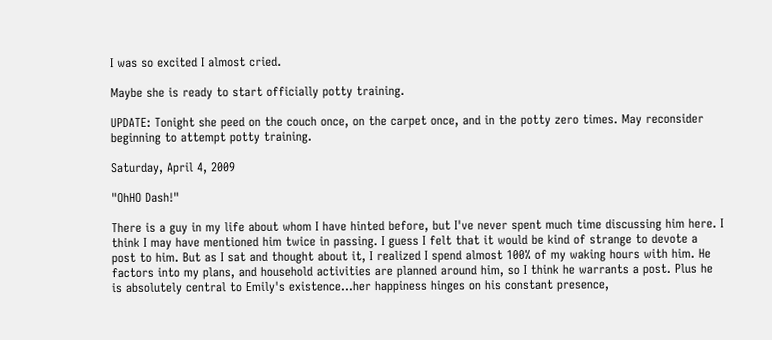I was so excited I almost cried.

Maybe she is ready to start officially potty training.

UPDATE: Tonight she peed on the couch once, on the carpet once, and in the potty zero times. May reconsider beginning to attempt potty training.

Saturday, April 4, 2009

"OhHO Dash!"

There is a guy in my life about whom I have hinted before, but I've never spent much time discussing him here. I think I may have mentioned him twice in passing. I guess I felt that it would be kind of strange to devote a post to him. But as I sat and thought about it, I realized I spend almost 100% of my waking hours with him. He factors into my plans, and household activities are planned around him, so I think he warrants a post. Plus he is absolutely central to Emily's existence...her happiness hinges on his constant presence,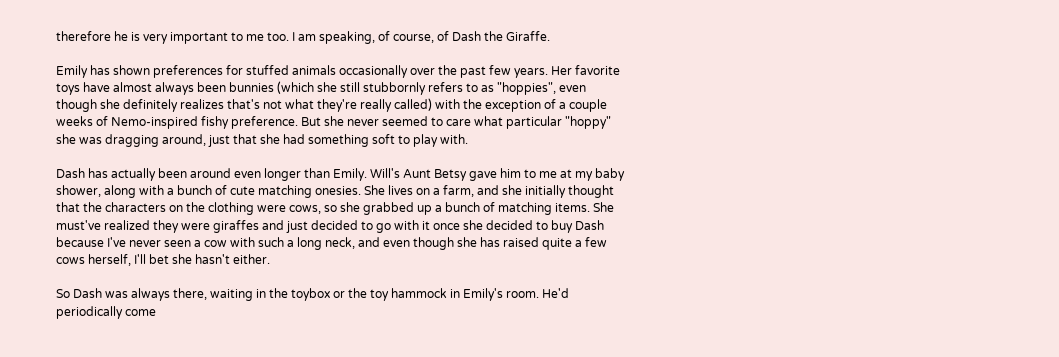therefore he is very important to me too. I am speaking, of course, of Dash the Giraffe.

Emily has shown preferences for stuffed animals occasionally over the past few years. Her favorite toys have almost always been bunnies (which she still stubbornly refers to as "hoppies", even though she definitely realizes that's not what they're really called) with the exception of a couple weeks of Nemo-inspired fishy preference. But she never seemed to care what particular "hoppy" she was dragging around, just that she had something soft to play with.

Dash has actually been around even longer than Emily. Will's Aunt Betsy gave him to me at my baby shower, along with a bunch of cute matching onesies. She lives on a farm, and she initially thought that the characters on the clothing were cows, so she grabbed up a bunch of matching items. She must've realized they were giraffes and just decided to go with it once she decided to buy Dash because I've never seen a cow with such a long neck, and even though she has raised quite a few cows herself, I'll bet she hasn't either.

So Dash was always there, waiting in the toybox or the toy hammock in Emily's room. He'd periodically come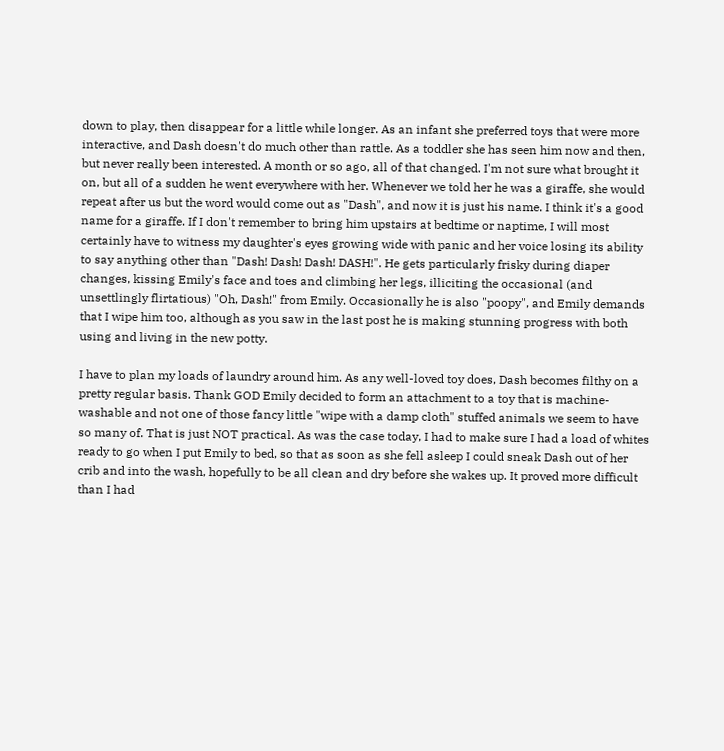down to play, then disappear for a little while longer. As an infant she preferred toys that were more interactive, and Dash doesn't do much other than rattle. As a toddler she has seen him now and then, but never really been interested. A month or so ago, all of that changed. I'm not sure what brought it on, but all of a sudden he went everywhere with her. Whenever we told her he was a giraffe, she would repeat after us but the word would come out as "Dash", and now it is just his name. I think it's a good name for a giraffe. If I don't remember to bring him upstairs at bedtime or naptime, I will most certainly have to witness my daughter's eyes growing wide with panic and her voice losing its ability to say anything other than "Dash! Dash! Dash! DASH!". He gets particularly frisky during diaper changes, kissing Emily's face and toes and climbing her legs, illiciting the occasional (and unsettlingly flirtatious) "Oh, Dash!" from Emily. Occasionally he is also "poopy", and Emily demands that I wipe him too, although as you saw in the last post he is making stunning progress with both using and living in the new potty.

I have to plan my loads of laundry around him. As any well-loved toy does, Dash becomes filthy on a pretty regular basis. Thank GOD Emily decided to form an attachment to a toy that is machine-washable and not one of those fancy little "wipe with a damp cloth" stuffed animals we seem to have so many of. That is just NOT practical. As was the case today, I had to make sure I had a load of whites ready to go when I put Emily to bed, so that as soon as she fell asleep I could sneak Dash out of her crib and into the wash, hopefully to be all clean and dry before she wakes up. It proved more difficult than I had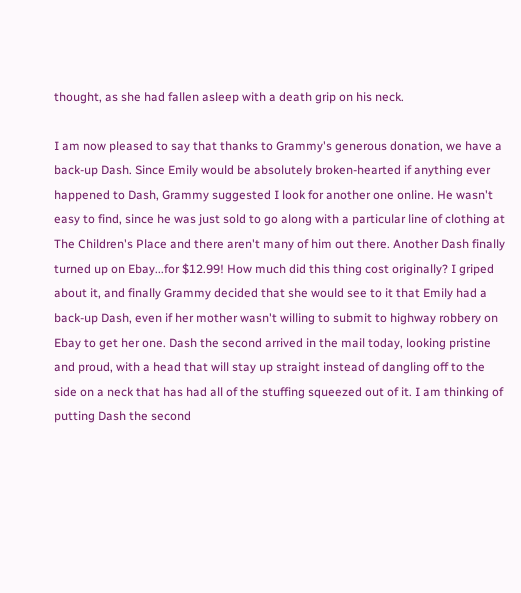thought, as she had fallen asleep with a death grip on his neck.

I am now pleased to say that thanks to Grammy's generous donation, we have a back-up Dash. Since Emily would be absolutely broken-hearted if anything ever happened to Dash, Grammy suggested I look for another one online. He wasn't easy to find, since he was just sold to go along with a particular line of clothing at The Children's Place and there aren't many of him out there. Another Dash finally turned up on Ebay...for $12.99! How much did this thing cost originally? I griped about it, and finally Grammy decided that she would see to it that Emily had a back-up Dash, even if her mother wasn't willing to submit to highway robbery on Ebay to get her one. Dash the second arrived in the mail today, looking pristine and proud, with a head that will stay up straight instead of dangling off to the side on a neck that has had all of the stuffing squeezed out of it. I am thinking of putting Dash the second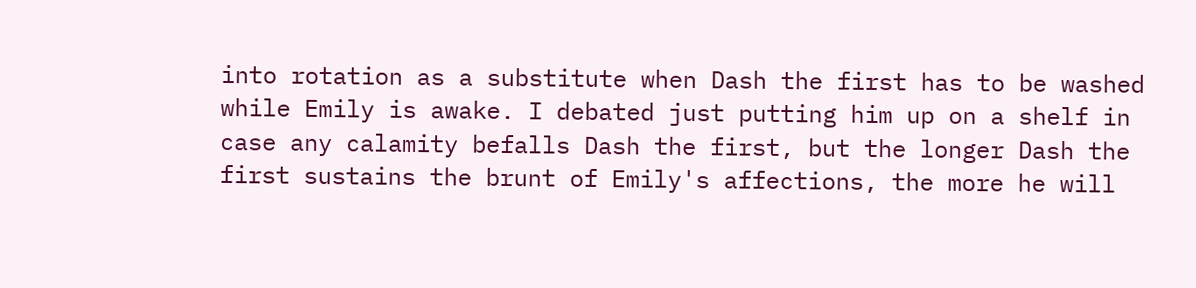into rotation as a substitute when Dash the first has to be washed while Emily is awake. I debated just putting him up on a shelf in case any calamity befalls Dash the first, but the longer Dash the first sustains the brunt of Emily's affections, the more he will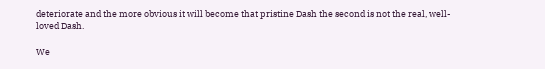deteriorate and the more obvious it will become that pristine Dash the second is not the real, well-loved Dash.

We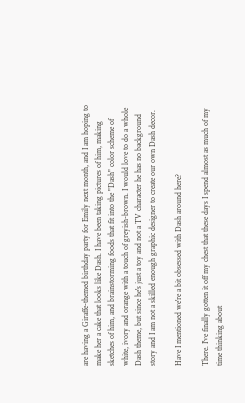are having a Giraffe-themed birthday party for Emily next month, and I am hoping to make her a cake that looks like Dash. I have been taking pictures of him, making sketches of him, and brainstorming foods that fit into the "Dash" color scheme of white, ivory and orange with a touch of greyish-brown. I would love to do a whole Dash theme, but since he's just a toy and not a TV character he has no background story and I am not a skilled enough graphic designer to create our own Dash decor.

Have I mentioned we're a bit obsessed with Dash around here?

There. I've finally gotten it off my chest that these days I spend almost as much of my time thinking about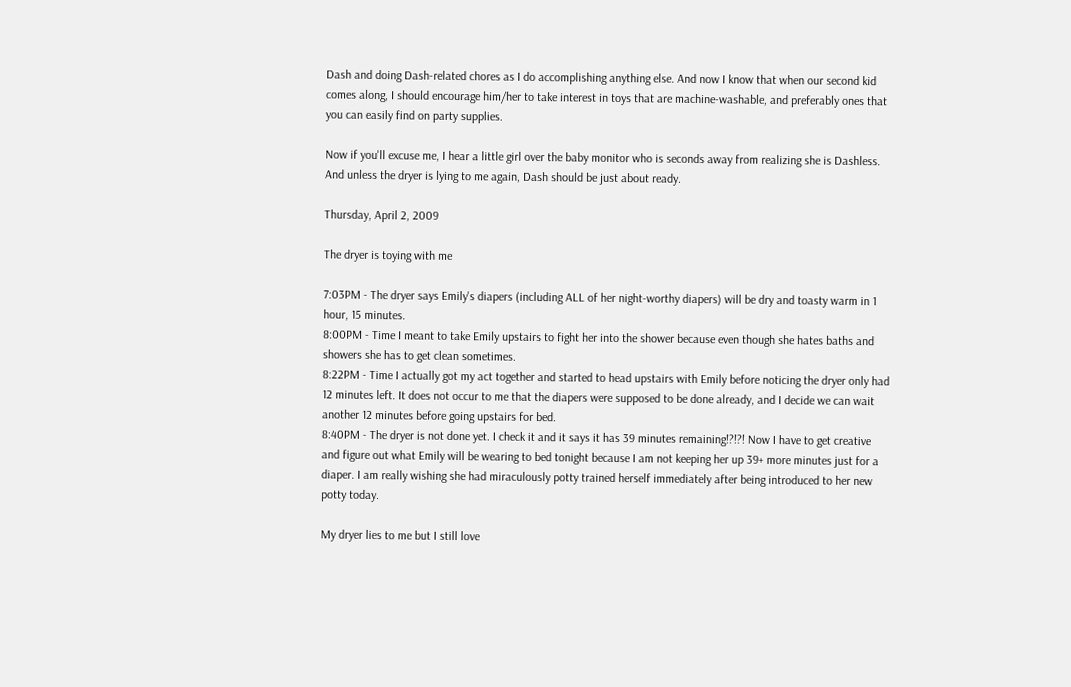Dash and doing Dash-related chores as I do accomplishing anything else. And now I know that when our second kid comes along, I should encourage him/her to take interest in toys that are machine-washable, and preferably ones that you can easily find on party supplies.

Now if you'll excuse me, I hear a little girl over the baby monitor who is seconds away from realizing she is Dashless. And unless the dryer is lying to me again, Dash should be just about ready.

Thursday, April 2, 2009

The dryer is toying with me

7:03PM - The dryer says Emily's diapers (including ALL of her night-worthy diapers) will be dry and toasty warm in 1 hour, 15 minutes.
8:00PM - Time I meant to take Emily upstairs to fight her into the shower because even though she hates baths and showers she has to get clean sometimes.
8:22PM - Time I actually got my act together and started to head upstairs with Emily before noticing the dryer only had 12 minutes left. It does not occur to me that the diapers were supposed to be done already, and I decide we can wait another 12 minutes before going upstairs for bed.
8:40PM - The dryer is not done yet. I check it and it says it has 39 minutes remaining!?!?! Now I have to get creative and figure out what Emily will be wearing to bed tonight because I am not keeping her up 39+ more minutes just for a diaper. I am really wishing she had miraculously potty trained herself immediately after being introduced to her new potty today.

My dryer lies to me but I still love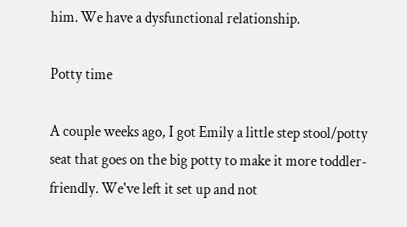him. We have a dysfunctional relationship.

Potty time

A couple weeks ago, I got Emily a little step stool/potty seat that goes on the big potty to make it more toddler-friendly. We've left it set up and not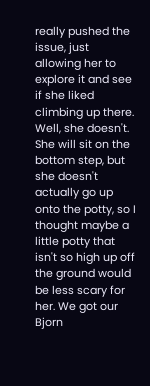really pushed the issue, just allowing her to explore it and see if she liked climbing up there. Well, she doesn't. She will sit on the bottom step, but she doesn't actually go up onto the potty, so I thought maybe a little potty that isn't so high up off the ground would be less scary for her. We got our Bjorn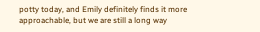potty today, and Emily definitely finds it more approachable, but we are still a long way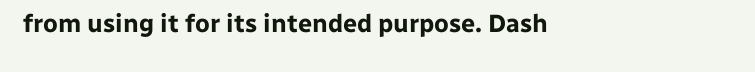from using it for its intended purpose. Dash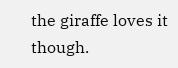the giraffe loves it though.